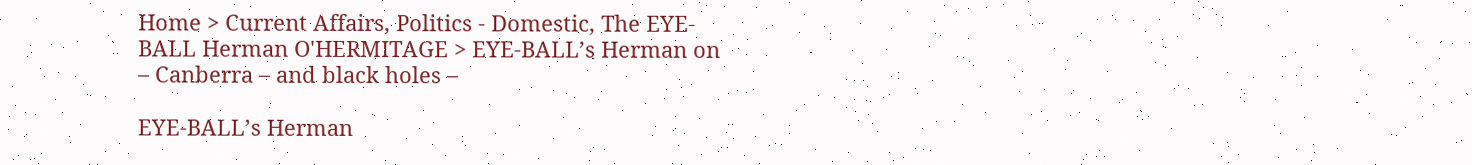Home > Current Affairs, Politics - Domestic, The EYE-BALL Herman O'HERMITAGE > EYE-BALL’s Herman on – Canberra – and black holes –

EYE-BALL’s Herman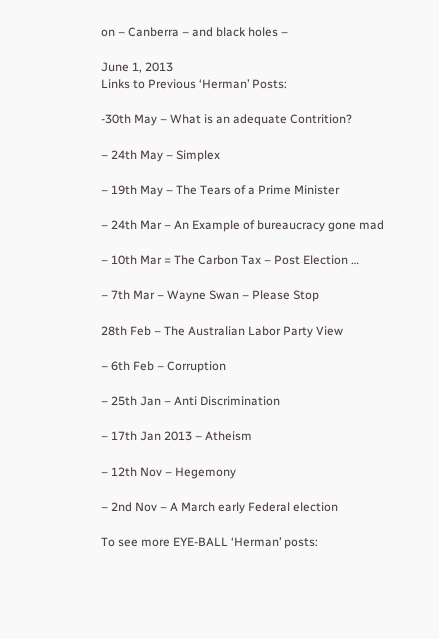on – Canberra – and black holes –

June 1, 2013
Links to Previous ‘Herman’ Posts:

-30th May – What is an adequate Contrition?

– 24th May – Simplex

– 19th May – The Tears of a Prime Minister

– 24th Mar – An Example of bureaucracy gone mad

– 10th Mar = The Carbon Tax – Post Election …

– 7th Mar – Wayne Swan – Please Stop

28th Feb – The Australian Labor Party View

– 6th Feb – Corruption

– 25th Jan – Anti Discrimination

– 17th Jan 2013 – Atheism

– 12th Nov – Hegemony

– 2nd Nov – A March early Federal election

To see more EYE-BALL ‘Herman’ posts: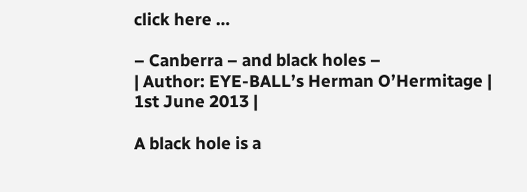click here …

– Canberra – and black holes –
| Author: EYE-BALL’s Herman O’Hermitage | 1st June 2013 |

A black hole is a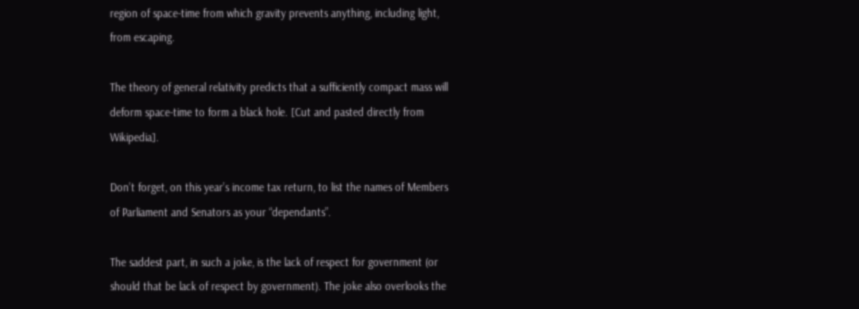region of space-time from which gravity prevents anything, including light, from escaping.

The theory of general relativity predicts that a sufficiently compact mass will deform space-time to form a black hole. [Cut and pasted directly from Wikipedia].

Don’t forget, on this year’s income tax return, to list the names of Members of Parliament and Senators as your “dependants”.

The saddest part, in such a joke, is the lack of respect for government (or should that be lack of respect by government). The joke also overlooks the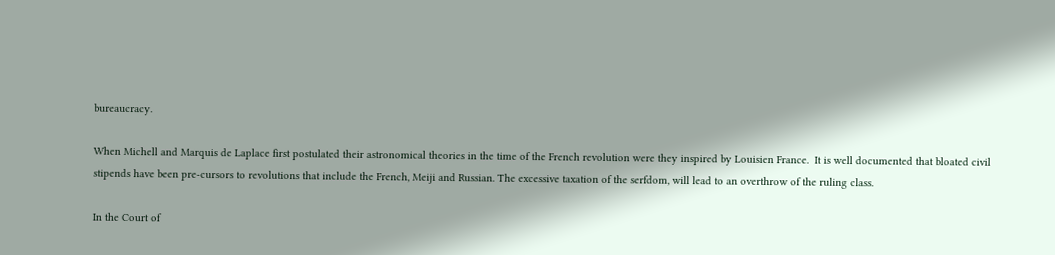bureaucracy.

When Michell and Marquis de Laplace first postulated their astronomical theories in the time of the French revolution were they inspired by Louisien France.  It is well documented that bloated civil stipends have been pre-cursors to revolutions that include the French, Meiji and Russian. The excessive taxation of the serfdom, will lead to an overthrow of the ruling class.

In the Court of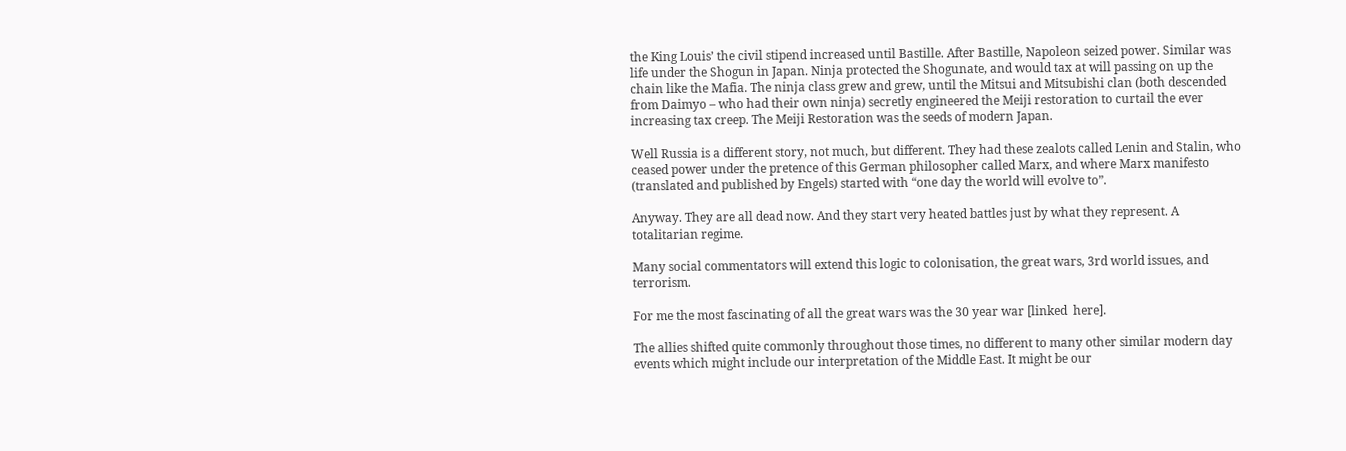the King Louis’ the civil stipend increased until Bastille. After Bastille, Napoleon seized power. Similar was life under the Shogun in Japan. Ninja protected the Shogunate, and would tax at will passing on up the chain like the Mafia. The ninja class grew and grew, until the Mitsui and Mitsubishi clan (both descended from Daimyo – who had their own ninja) secretly engineered the Meiji restoration to curtail the ever increasing tax creep. The Meiji Restoration was the seeds of modern Japan.

Well Russia is a different story, not much, but different. They had these zealots called Lenin and Stalin, who ceased power under the pretence of this German philosopher called Marx, and where Marx manifesto (translated and published by Engels) started with “one day the world will evolve to”.

Anyway. They are all dead now. And they start very heated battles just by what they represent. A totalitarian regime.

Many social commentators will extend this logic to colonisation, the great wars, 3rd world issues, and terrorism.

For me the most fascinating of all the great wars was the 30 year war [linked  here].

The allies shifted quite commonly throughout those times, no different to many other similar modern day events which might include our interpretation of the Middle East. It might be our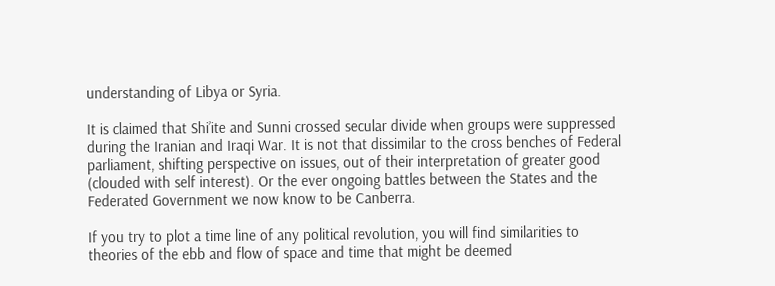understanding of Libya or Syria.

It is claimed that Shi’ite and Sunni crossed secular divide when groups were suppressed during the Iranian and Iraqi War. It is not that dissimilar to the cross benches of Federal parliament, shifting perspective on issues, out of their interpretation of greater good (clouded with self interest). Or the ever ongoing battles between the States and the Federated Government we now know to be Canberra.

If you try to plot a time line of any political revolution, you will find similarities to theories of the ebb and flow of space and time that might be deemed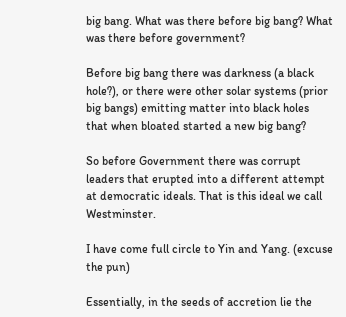big bang. What was there before big bang? What was there before government?

Before big bang there was darkness (a black hole?), or there were other solar systems (prior big bangs) emitting matter into black holes that when bloated started a new big bang?

So before Government there was corrupt leaders that erupted into a different attempt at democratic ideals. That is this ideal we call Westminster.

I have come full circle to Yin and Yang. (excuse the pun)

Essentially, in the seeds of accretion lie the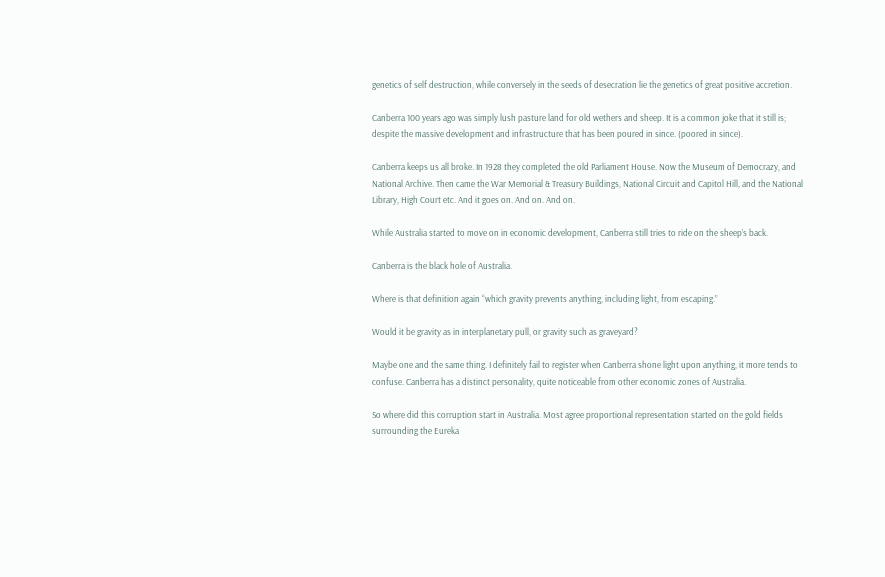genetics of self destruction, while conversely in the seeds of desecration lie the genetics of great positive accretion.

Canberra 100 years ago was simply lush pasture land for old wethers and sheep. It is a common joke that it still is; despite the massive development and infrastructure that has been poured in since. (poored in since).

Canberra keeps us all broke. In 1928 they completed the old Parliament House. Now the Museum of Democrazy, and National Archive. Then came the War Memorial & Treasury Buildings, National Circuit and Capitol Hill, and the National Library, High Court etc. And it goes on. And on. And on.

While Australia started to move on in economic development, Canberra still tries to ride on the sheep’s back.

Canberra is the black hole of Australia.

Where is that definition again “which gravity prevents anything, including light, from escaping.”

Would it be gravity as in interplanetary pull, or gravity such as graveyard?

Maybe one and the same thing. I definitely fail to register when Canberra shone light upon anything, it more tends to confuse. Canberra has a distinct personality, quite noticeable from other economic zones of Australia.

So where did this corruption start in Australia. Most agree proportional representation started on the gold fields surrounding the Eureka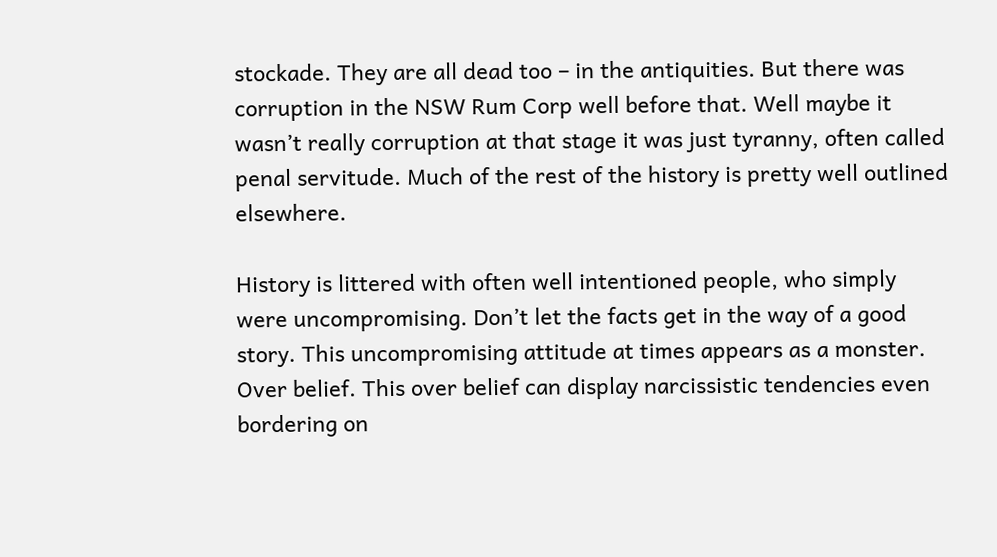stockade. They are all dead too – in the antiquities. But there was corruption in the NSW Rum Corp well before that. Well maybe it wasn’t really corruption at that stage it was just tyranny, often called penal servitude. Much of the rest of the history is pretty well outlined elsewhere.

History is littered with often well intentioned people, who simply were uncompromising. Don’t let the facts get in the way of a good story. This uncompromising attitude at times appears as a monster. Over belief. This over belief can display narcissistic tendencies even bordering on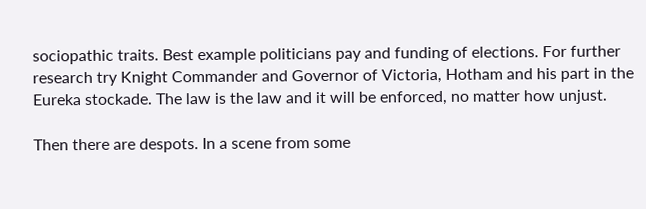sociopathic traits. Best example politicians pay and funding of elections. For further research try Knight Commander and Governor of Victoria, Hotham and his part in the Eureka stockade. The law is the law and it will be enforced, no matter how unjust.

Then there are despots. In a scene from some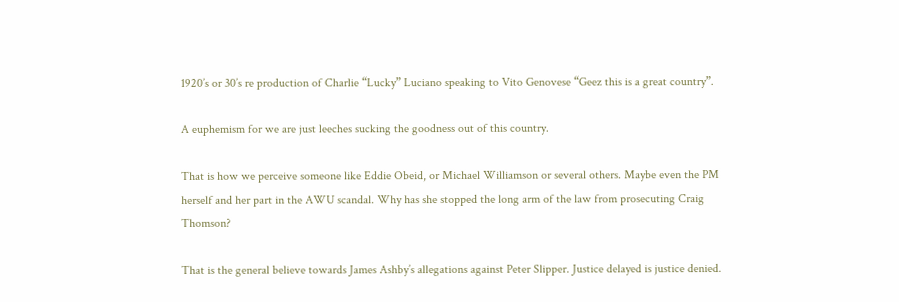1920’s or 30’s re production of Charlie “Lucky” Luciano speaking to Vito Genovese “Geez this is a great country”.

A euphemism for we are just leeches sucking the goodness out of this country.

That is how we perceive someone like Eddie Obeid, or Michael Williamson or several others. Maybe even the PM herself and her part in the AWU scandal. Why has she stopped the long arm of the law from prosecuting Craig Thomson?

That is the general believe towards James Ashby’s allegations against Peter Slipper. Justice delayed is justice denied.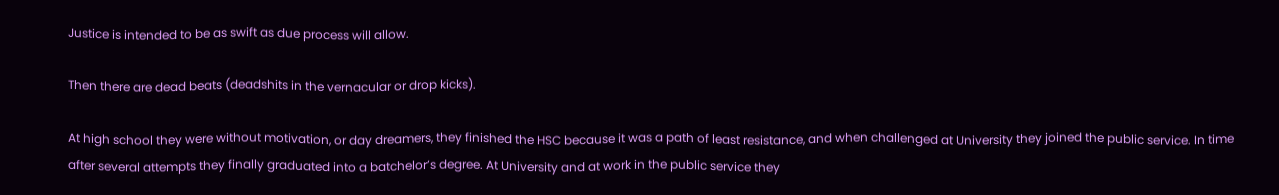Justice is intended to be as swift as due process will allow.

Then there are dead beats (deadshits in the vernacular or drop kicks).

At high school they were without motivation, or day dreamers, they finished the HSC because it was a path of least resistance, and when challenged at University they joined the public service. In time after several attempts they finally graduated into a batchelor’s degree. At University and at work in the public service they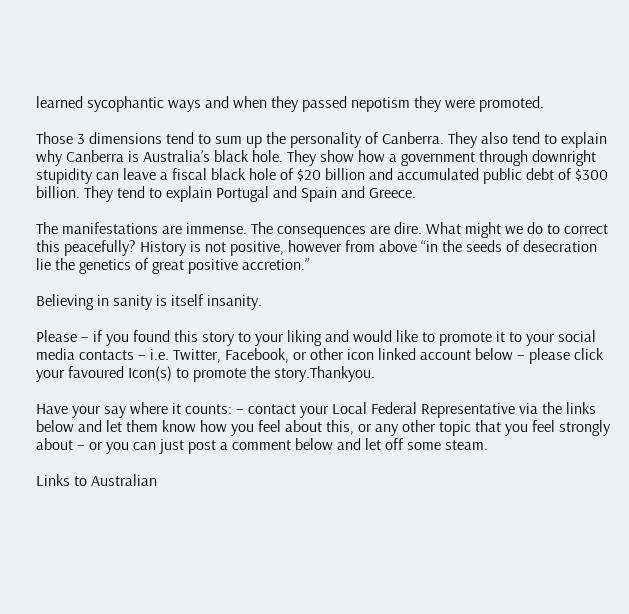learned sycophantic ways and when they passed nepotism they were promoted.

Those 3 dimensions tend to sum up the personality of Canberra. They also tend to explain why Canberra is Australia’s black hole. They show how a government through downright stupidity can leave a fiscal black hole of $20 billion and accumulated public debt of $300 billion. They tend to explain Portugal and Spain and Greece.

The manifestations are immense. The consequences are dire. What might we do to correct this peacefully? History is not positive, however from above “in the seeds of desecration lie the genetics of great positive accretion.”

Believing in sanity is itself insanity.

Please – if you found this story to your liking and would like to promote it to your social media contacts – i.e. Twitter, Facebook, or other icon linked account below – please click your favoured Icon(s) to promote the story.Thankyou.

Have your say where it counts: – contact your Local Federal Representative via the links below and let them know how you feel about this, or any other topic that you feel strongly about – or you can just post a comment below and let off some steam.

Links to Australian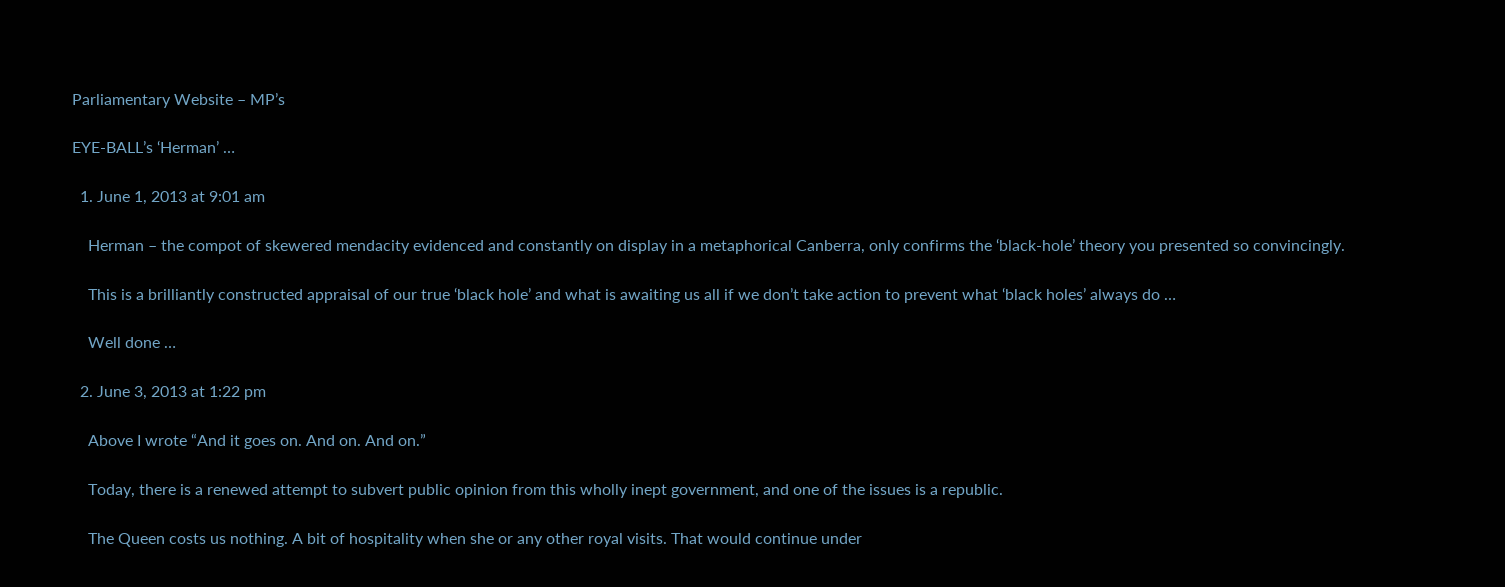Parliamentary Website – MP’s

EYE-BALL’s ‘Herman’ …

  1. June 1, 2013 at 9:01 am

    Herman – the compot of skewered mendacity evidenced and constantly on display in a metaphorical Canberra, only confirms the ‘black-hole’ theory you presented so convincingly.

    This is a brilliantly constructed appraisal of our true ‘black hole’ and what is awaiting us all if we don’t take action to prevent what ‘black holes’ always do …

    Well done …

  2. June 3, 2013 at 1:22 pm

    Above I wrote “And it goes on. And on. And on.”

    Today, there is a renewed attempt to subvert public opinion from this wholly inept government, and one of the issues is a republic.

    The Queen costs us nothing. A bit of hospitality when she or any other royal visits. That would continue under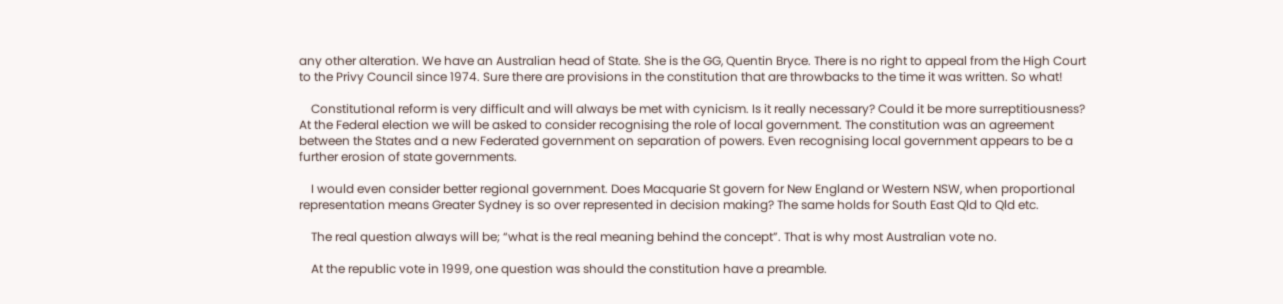any other alteration. We have an Australian head of State. She is the GG, Quentin Bryce. There is no right to appeal from the High Court to the Privy Council since 1974. Sure there are provisions in the constitution that are throwbacks to the time it was written. So what!

    Constitutional reform is very difficult and will always be met with cynicism. Is it really necessary? Could it be more surreptitiousness? At the Federal election we will be asked to consider recognising the role of local government. The constitution was an agreement between the States and a new Federated government on separation of powers. Even recognising local government appears to be a further erosion of state governments.

    I would even consider better regional government. Does Macquarie St govern for New England or Western NSW, when proportional representation means Greater Sydney is so over represented in decision making? The same holds for South East Qld to Qld etc.

    The real question always will be; “what is the real meaning behind the concept”. That is why most Australian vote no.

    At the republic vote in 1999, one question was should the constitution have a preamble.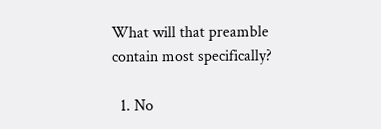What will that preamble contain most specifically?

  1. No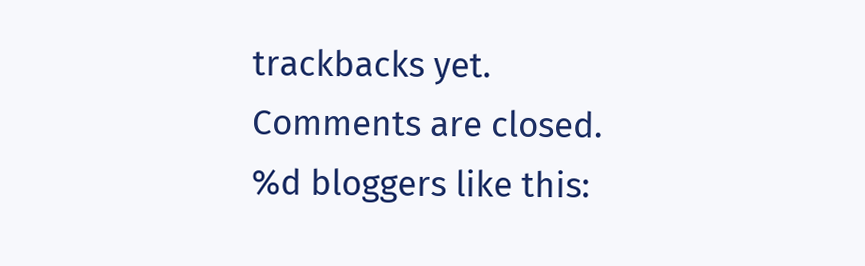trackbacks yet.
Comments are closed.
%d bloggers like this: